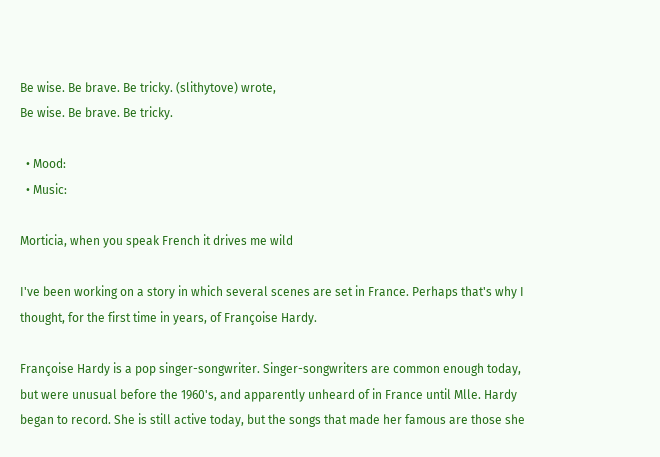Be wise. Be brave. Be tricky. (slithytove) wrote,
Be wise. Be brave. Be tricky.

  • Mood:
  • Music:

Morticia, when you speak French it drives me wild

I've been working on a story in which several scenes are set in France. Perhaps that's why I thought, for the first time in years, of Françoise Hardy.

Françoise Hardy is a pop singer-songwriter. Singer-songwriters are common enough today, but were unusual before the 1960's, and apparently unheard of in France until Mlle. Hardy began to record. She is still active today, but the songs that made her famous are those she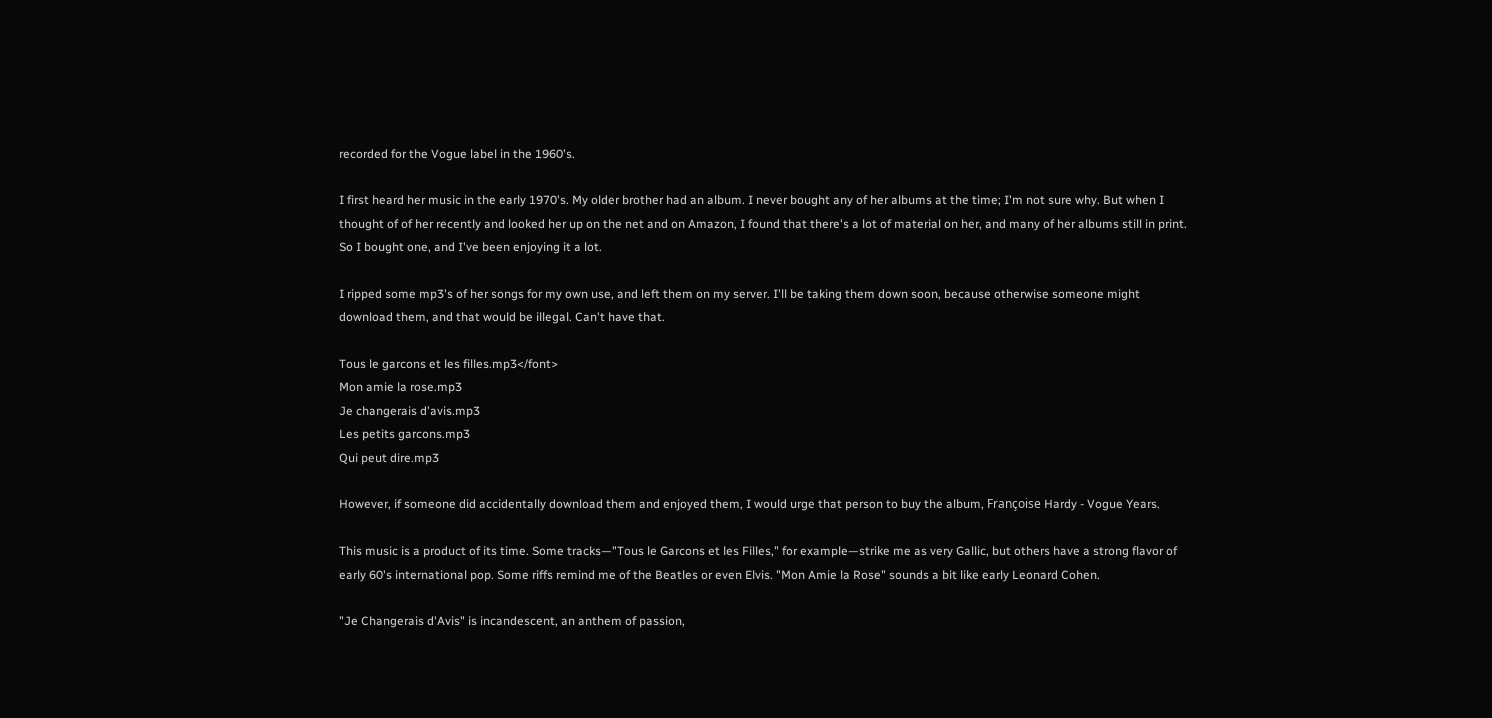recorded for the Vogue label in the 1960's.

I first heard her music in the early 1970's. My older brother had an album. I never bought any of her albums at the time; I'm not sure why. But when I thought of of her recently and looked her up on the net and on Amazon, I found that there's a lot of material on her, and many of her albums still in print. So I bought one, and I've been enjoying it a lot.

I ripped some mp3's of her songs for my own use, and left them on my server. I'll be taking them down soon, because otherwise someone might download them, and that would be illegal. Can't have that.

Tous le garcons et les filles.mp3</font>
Mon amie la rose.mp3
Je changerais d'avis.mp3
Les petits garcons.mp3
Qui peut dire.mp3

However, if someone did accidentally download them and enjoyed them, I would urge that person to buy the album, Françoise Hardy - Vogue Years.

This music is a product of its time. Some tracks—"Tous le Garcons et les Filles," for example—strike me as very Gallic, but others have a strong flavor of early 60's international pop. Some riffs remind me of the Beatles or even Elvis. "Mon Amie la Rose" sounds a bit like early Leonard Cohen.

"Je Changerais d'Avis" is incandescent, an anthem of passion,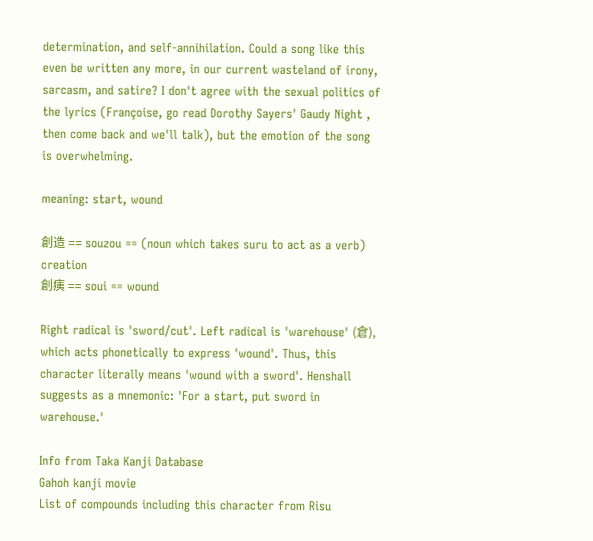determination, and self-annihilation. Could a song like this even be written any more, in our current wasteland of irony, sarcasm, and satire? I don't agree with the sexual politics of the lyrics (Françoise, go read Dorothy Sayers' Gaudy Night , then come back and we'll talk), but the emotion of the song is overwhelming.

meaning: start, wound

創造 == souzou == (noun which takes suru to act as a verb) creation
創痍 == soui == wound

Right radical is 'sword/cut'. Left radical is 'warehouse' (倉), which acts phonetically to express 'wound'. Thus, this character literally means 'wound with a sword'. Henshall suggests as a mnemonic: 'For a start, put sword in warehouse.'

Info from Taka Kanji Database
Gahoh kanji movie
List of compounds including this character from Risu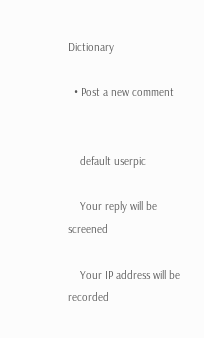Dictionary

  • Post a new comment


    default userpic

    Your reply will be screened

    Your IP address will be recorded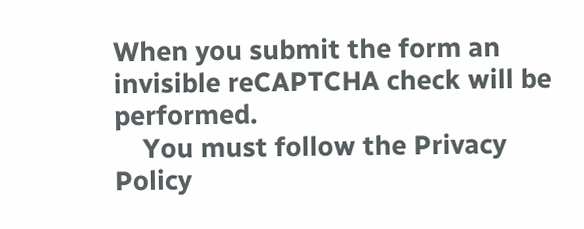When you submit the form an invisible reCAPTCHA check will be performed.
    You must follow the Privacy Policy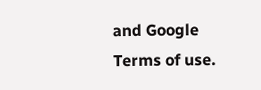and Google Terms of use.